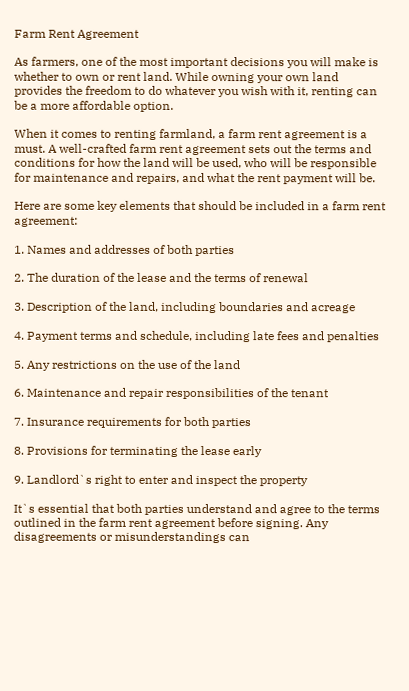Farm Rent Agreement

As farmers, one of the most important decisions you will make is whether to own or rent land. While owning your own land provides the freedom to do whatever you wish with it, renting can be a more affordable option.

When it comes to renting farmland, a farm rent agreement is a must. A well-crafted farm rent agreement sets out the terms and conditions for how the land will be used, who will be responsible for maintenance and repairs, and what the rent payment will be.

Here are some key elements that should be included in a farm rent agreement:

1. Names and addresses of both parties

2. The duration of the lease and the terms of renewal

3. Description of the land, including boundaries and acreage

4. Payment terms and schedule, including late fees and penalties

5. Any restrictions on the use of the land

6. Maintenance and repair responsibilities of the tenant

7. Insurance requirements for both parties

8. Provisions for terminating the lease early

9. Landlord`s right to enter and inspect the property

It`s essential that both parties understand and agree to the terms outlined in the farm rent agreement before signing. Any disagreements or misunderstandings can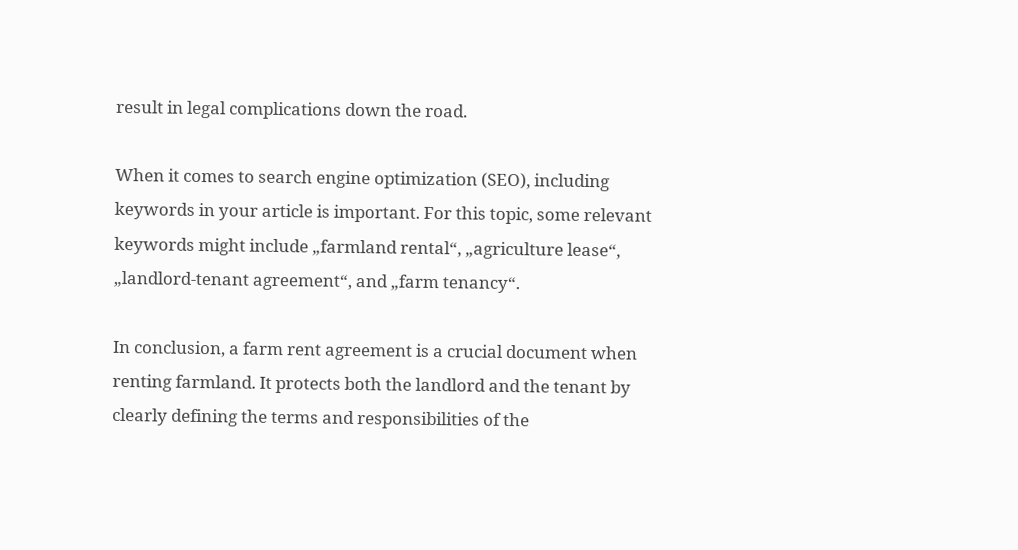result in legal complications down the road.

When it comes to search engine optimization (SEO), including keywords in your article is important. For this topic, some relevant keywords might include „farmland rental“, „agriculture lease“, „landlord-tenant agreement“, and „farm tenancy“.

In conclusion, a farm rent agreement is a crucial document when renting farmland. It protects both the landlord and the tenant by clearly defining the terms and responsibilities of the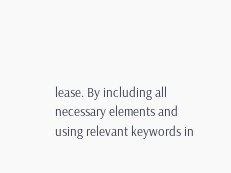lease. By including all necessary elements and using relevant keywords in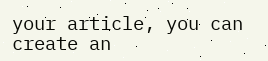your article, you can create an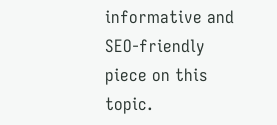informative and SEO-friendly piece on this topic.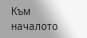Към началото